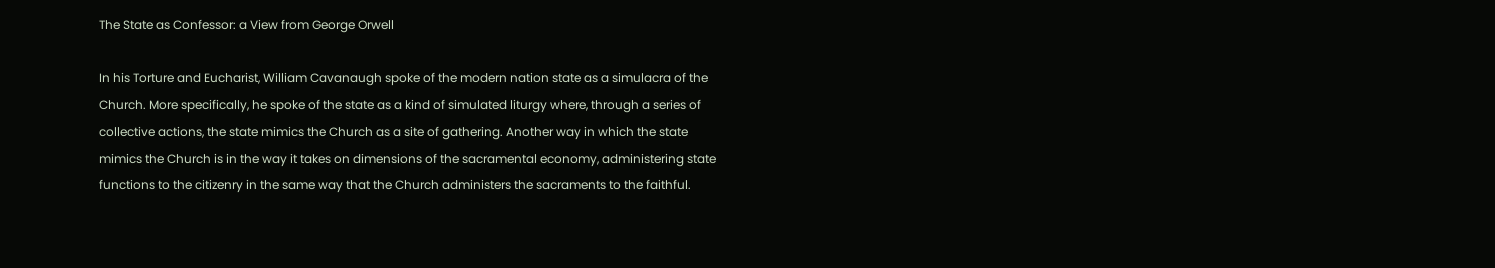The State as Confessor: a View from George Orwell

In his Torture and Eucharist, William Cavanaugh spoke of the modern nation state as a simulacra of the Church. More specifically, he spoke of the state as a kind of simulated liturgy where, through a series of collective actions, the state mimics the Church as a site of gathering. Another way in which the state mimics the Church is in the way it takes on dimensions of the sacramental economy, administering state functions to the citizenry in the same way that the Church administers the sacraments to the faithful.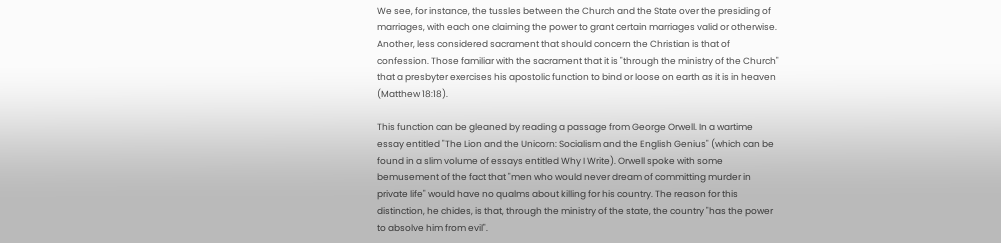We see, for instance, the tussles between the Church and the State over the presiding of marriages, with each one claiming the power to grant certain marriages valid or otherwise. Another, less considered sacrament that should concern the Christian is that of confession. Those familiar with the sacrament that it is "through the ministry of the Church" that a presbyter exercises his apostolic function to bind or loose on earth as it is in heaven (Matthew 18:18).

This function can be gleaned by reading a passage from George Orwell. In a wartime essay entitled "The Lion and the Unicorn: Socialism and the English Genius" (which can be found in a slim volume of essays entitled Why I Write). Orwell spoke with some bemusement of the fact that "men who would never dream of committing murder in private life" would have no qualms about killing for his country. The reason for this distinction, he chides, is that, through the ministry of the state, the country "has the power to absolve him from evil".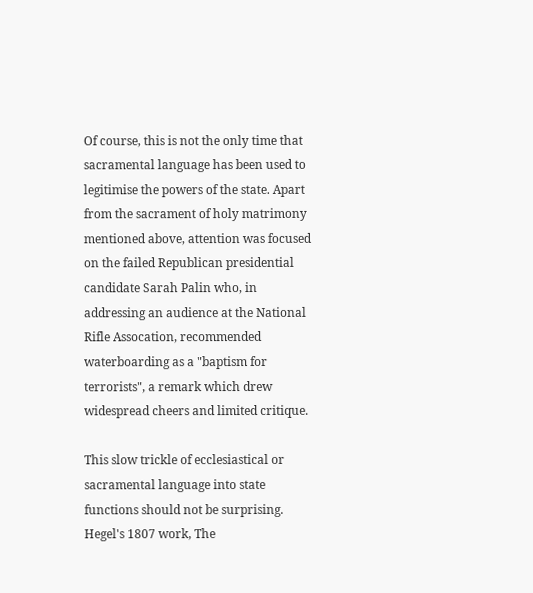Of course, this is not the only time that sacramental language has been used to legitimise the powers of the state. Apart from the sacrament of holy matrimony mentioned above, attention was focused on the failed Republican presidential candidate Sarah Palin who, in addressing an audience at the National Rifle Assocation, recommended waterboarding as a "baptism for terrorists", a remark which drew widespread cheers and limited critique.

This slow trickle of ecclesiastical or sacramental language into state functions should not be surprising. Hegel's 1807 work, The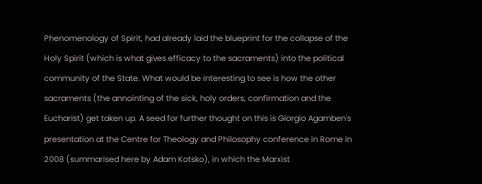Phenomenology of Spirit, had already laid the blueprint for the collapse of the Holy Spirit (which is what gives efficacy to the sacraments) into the political community of the State. What would be interesting to see is how the other sacraments (the annointing of the sick, holy orders, confirmation and the Eucharist) get taken up. A seed for further thought on this is Giorgio Agamben's presentation at the Centre for Theology and Philosophy conference in Rome in 2008 (summarised here by Adam Kotsko), in which the Marxist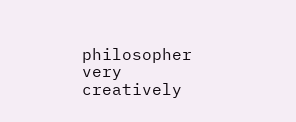philosopher very creatively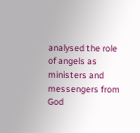analysed the role of angels as ministers and messengers from God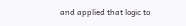and applied that logic to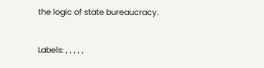the logic of state bureaucracy.

Labels: , , , , ,